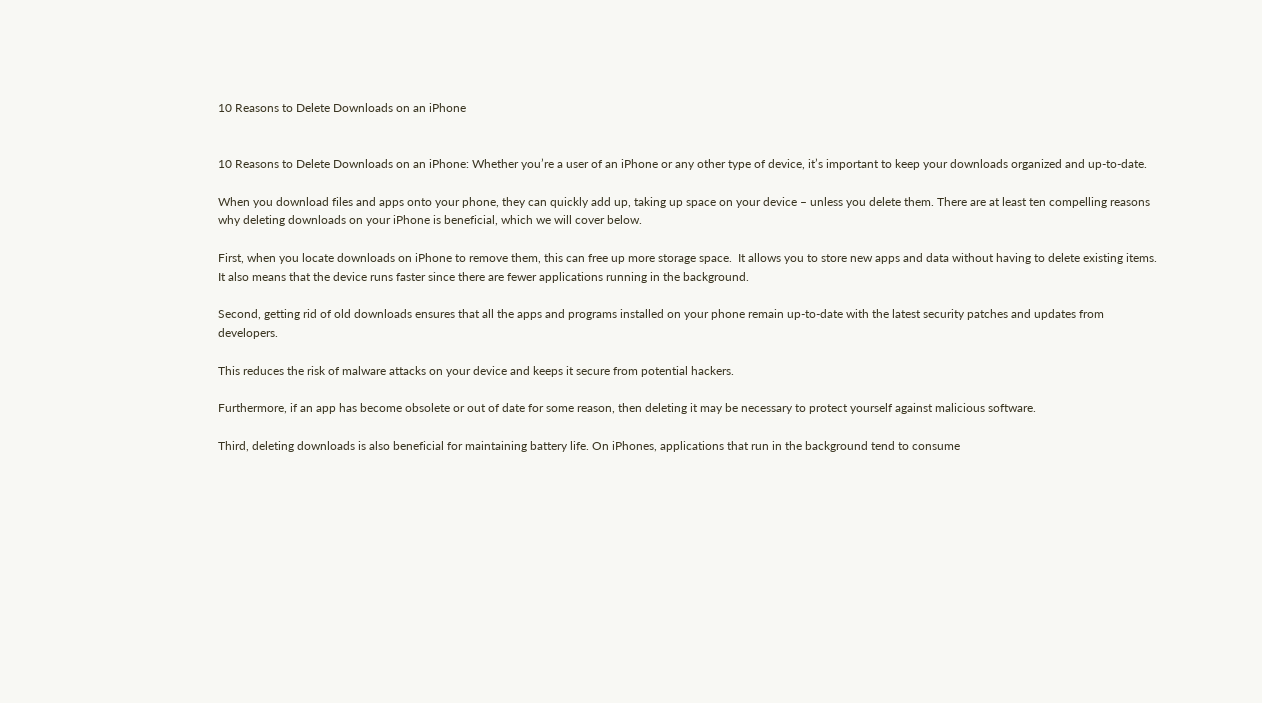10 Reasons to Delete Downloads on an iPhone


10 Reasons to Delete Downloads on an iPhone: Whether you’re a user of an iPhone or any other type of device, it’s important to keep your downloads organized and up-to-date.

When you download files and apps onto your phone, they can quickly add up, taking up space on your device – unless you delete them. There are at least ten compelling reasons why deleting downloads on your iPhone is beneficial, which we will cover below.

First, when you locate downloads on iPhone to remove them, this can free up more storage space.  It allows you to store new apps and data without having to delete existing items. It also means that the device runs faster since there are fewer applications running in the background.

Second, getting rid of old downloads ensures that all the apps and programs installed on your phone remain up-to-date with the latest security patches and updates from developers.

This reduces the risk of malware attacks on your device and keeps it secure from potential hackers.

Furthermore, if an app has become obsolete or out of date for some reason, then deleting it may be necessary to protect yourself against malicious software.

Third, deleting downloads is also beneficial for maintaining battery life. On iPhones, applications that run in the background tend to consume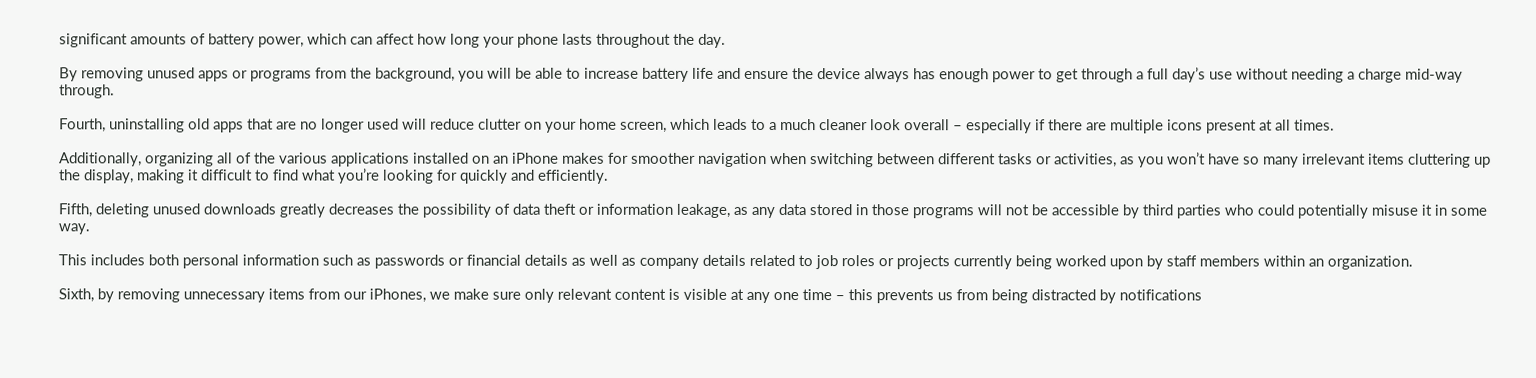significant amounts of battery power, which can affect how long your phone lasts throughout the day.

By removing unused apps or programs from the background, you will be able to increase battery life and ensure the device always has enough power to get through a full day’s use without needing a charge mid-way through.

Fourth, uninstalling old apps that are no longer used will reduce clutter on your home screen, which leads to a much cleaner look overall – especially if there are multiple icons present at all times.

Additionally, organizing all of the various applications installed on an iPhone makes for smoother navigation when switching between different tasks or activities, as you won’t have so many irrelevant items cluttering up the display, making it difficult to find what you’re looking for quickly and efficiently.

Fifth, deleting unused downloads greatly decreases the possibility of data theft or information leakage, as any data stored in those programs will not be accessible by third parties who could potentially misuse it in some way.

This includes both personal information such as passwords or financial details as well as company details related to job roles or projects currently being worked upon by staff members within an organization.

Sixth, by removing unnecessary items from our iPhones, we make sure only relevant content is visible at any one time – this prevents us from being distracted by notifications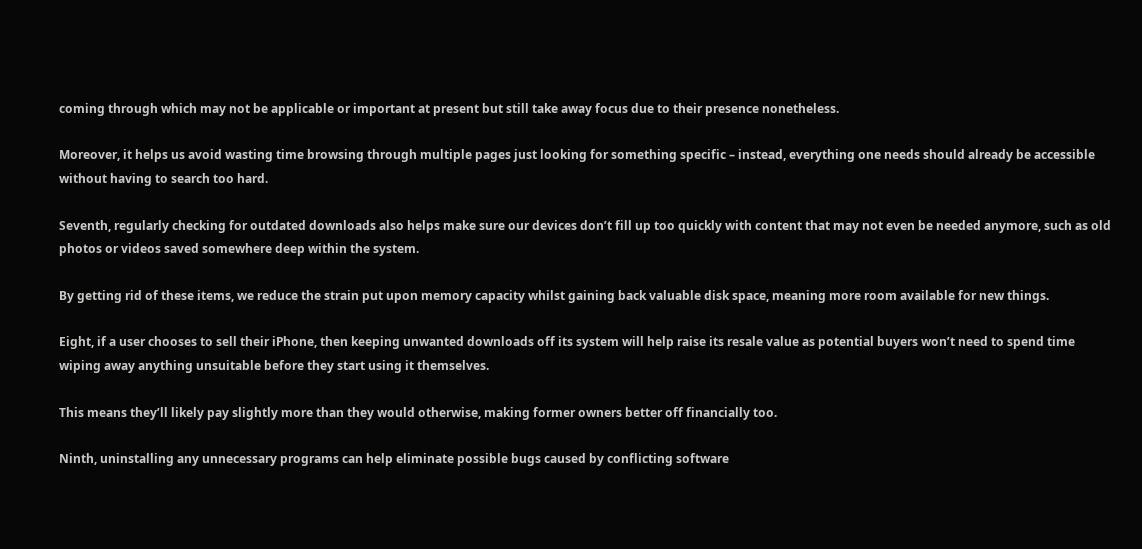coming through which may not be applicable or important at present but still take away focus due to their presence nonetheless.

Moreover, it helps us avoid wasting time browsing through multiple pages just looking for something specific – instead, everything one needs should already be accessible without having to search too hard.

Seventh, regularly checking for outdated downloads also helps make sure our devices don’t fill up too quickly with content that may not even be needed anymore, such as old photos or videos saved somewhere deep within the system.

By getting rid of these items, we reduce the strain put upon memory capacity whilst gaining back valuable disk space, meaning more room available for new things.

Eight, if a user chooses to sell their iPhone, then keeping unwanted downloads off its system will help raise its resale value as potential buyers won’t need to spend time wiping away anything unsuitable before they start using it themselves.

This means they’ll likely pay slightly more than they would otherwise, making former owners better off financially too.

Ninth, uninstalling any unnecessary programs can help eliminate possible bugs caused by conflicting software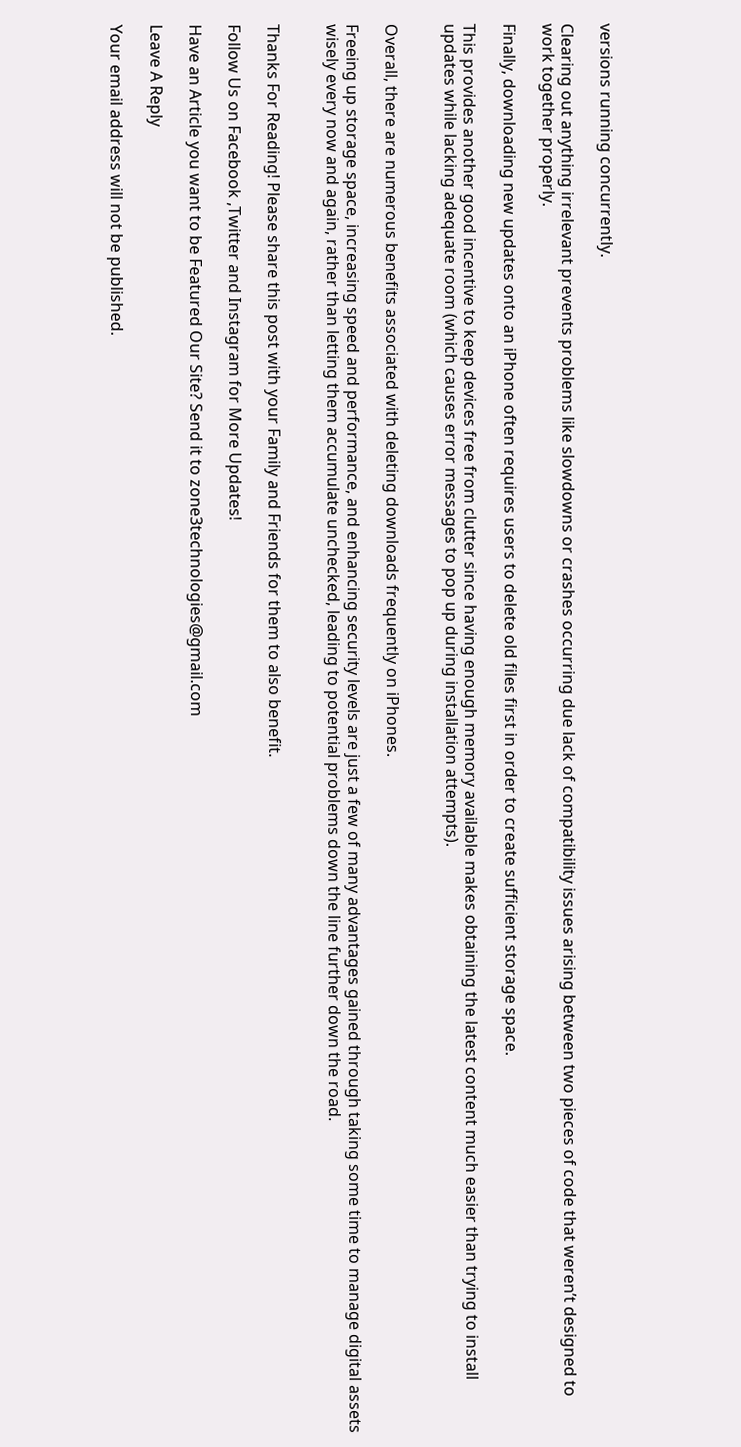versions running concurrently.

Clearing out anything irrelevant prevents problems like slowdowns or crashes occurring due lack of compatibility issues arising between two pieces of code that weren’t designed to work together properly.

Finally, downloading new updates onto an iPhone often requires users to delete old files first in order to create sufficient storage space.

This provides another good incentive to keep devices free from clutter since having enough memory available makes obtaining the latest content much easier than trying to install updates while lacking adequate room (which causes error messages to pop up during installation attempts).


Overall, there are numerous benefits associated with deleting downloads frequently on iPhones.

Freeing up storage space, increasing speed and performance, and enhancing security levels are just a few of many advantages gained through taking some time to manage digital assets wisely every now and again, rather than letting them accumulate unchecked, leading to potential problems down the line further down the road.


Thanks For Reading! Please share this post with your Family and Friends for them to also benefit.

Follow Us on Facebook ,Twitter and Instagram for More Updates!

Have an Article you want to be Featured Our Site? Send it to zone3technologies@gmail.com

Leave A Reply

Your email address will not be published.